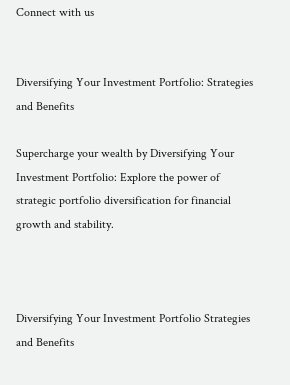Connect with us


Diversifying Your Investment Portfolio: Strategies and Benefits

Supercharge your wealth by Diversifying Your Investment Portfolio: Explore the power of strategic portfolio diversification for financial growth and stability.



Diversifying Your Investment Portfolio Strategies and Benefits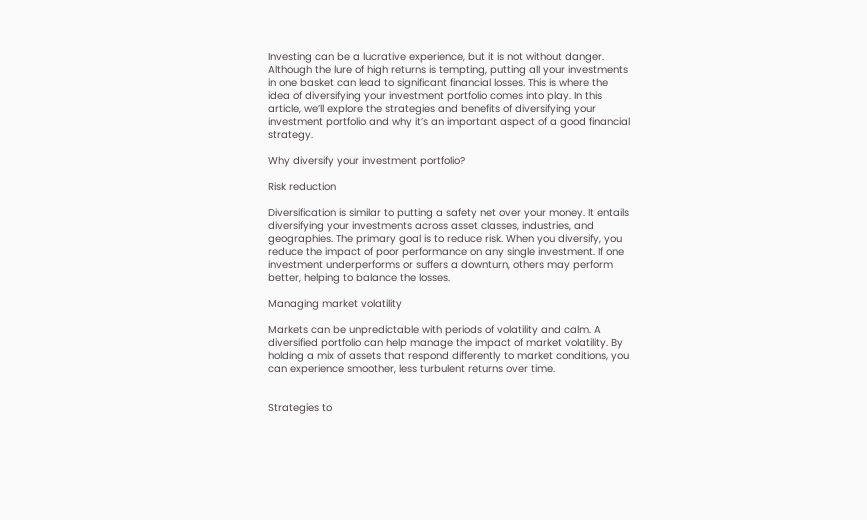Investing can be a lucrative experience, but it is not without danger. Although the lure of high returns is tempting, putting all your investments in one basket can lead to significant financial losses. This is where the idea of diversifying your investment portfolio comes into play. In this article, we’ll explore the strategies and benefits of diversifying your investment portfolio and why it’s an important aspect of a good financial strategy.

Why diversify your investment portfolio?

Risk reduction

Diversification is similar to putting a safety net over your money. It entails diversifying your investments across asset classes, industries, and geographies. The primary goal is to reduce risk. When you diversify, you reduce the impact of poor performance on any single investment. If one investment underperforms or suffers a downturn, others may perform better, helping to balance the losses.

Managing market volatility

Markets can be unpredictable with periods of volatility and calm. A diversified portfolio can help manage the impact of market volatility. By holding a mix of assets that respond differently to market conditions, you can experience smoother, less turbulent returns over time.


Strategies to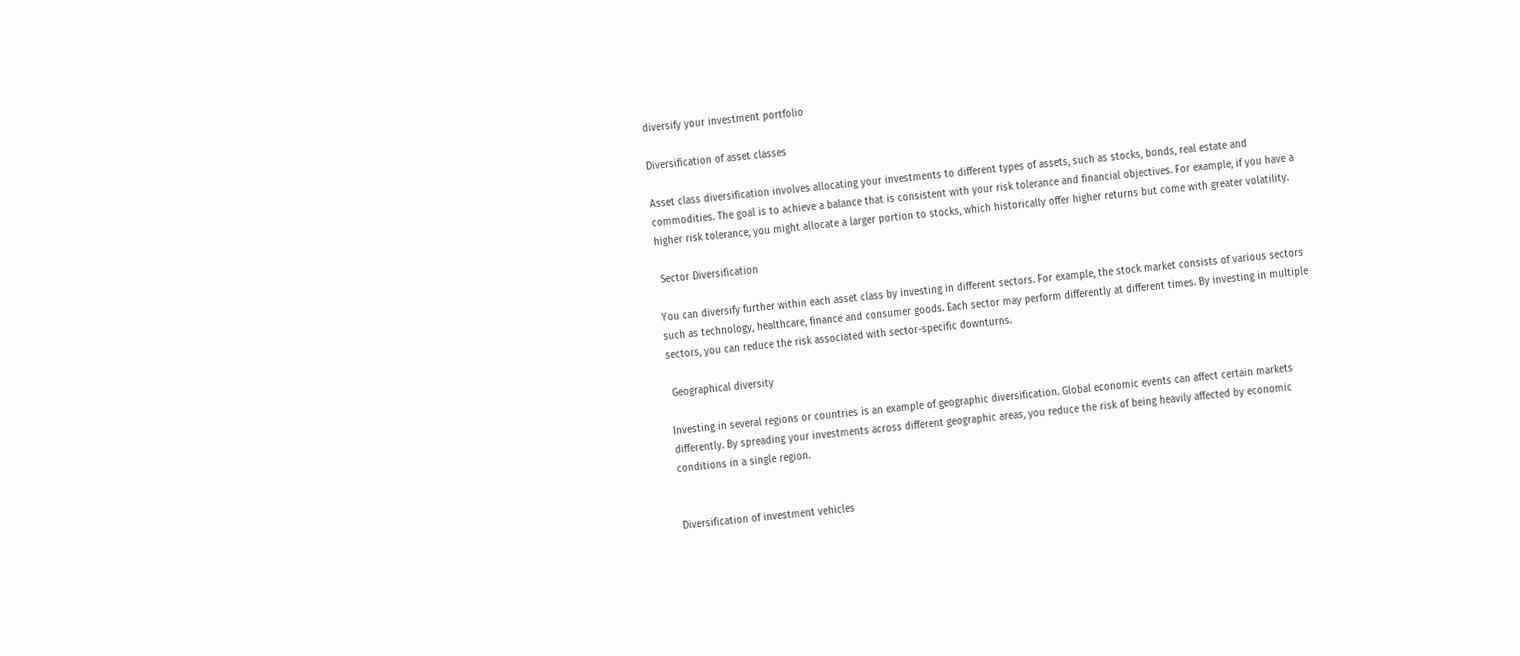diversify your investment portfolio

Diversification of asset classes

Asset class diversification involves allocating your investments to different types of assets, such as stocks, bonds, real estate and commodities. The goal is to achieve a balance that is consistent with your risk tolerance and financial objectives. For example, if you have a higher risk tolerance, you might allocate a larger portion to stocks, which historically offer higher returns but come with greater volatility.

 Sector Diversification

You can diversify further within each asset class by investing in different sectors. For example, the stock market consists of various sectors such as technology, healthcare, finance and consumer goods. Each sector may perform differently at different times. By investing in multiple sectors, you can reduce the risk associated with sector-specific downturns.

 Geographical diversity

Investing in several regions or countries is an example of geographic diversification. Global economic events can affect certain markets differently. By spreading your investments across different geographic areas, you reduce the risk of being heavily affected by economic conditions in a single region.


Diversification of investment vehicles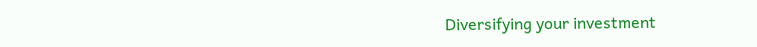Diversifying your investment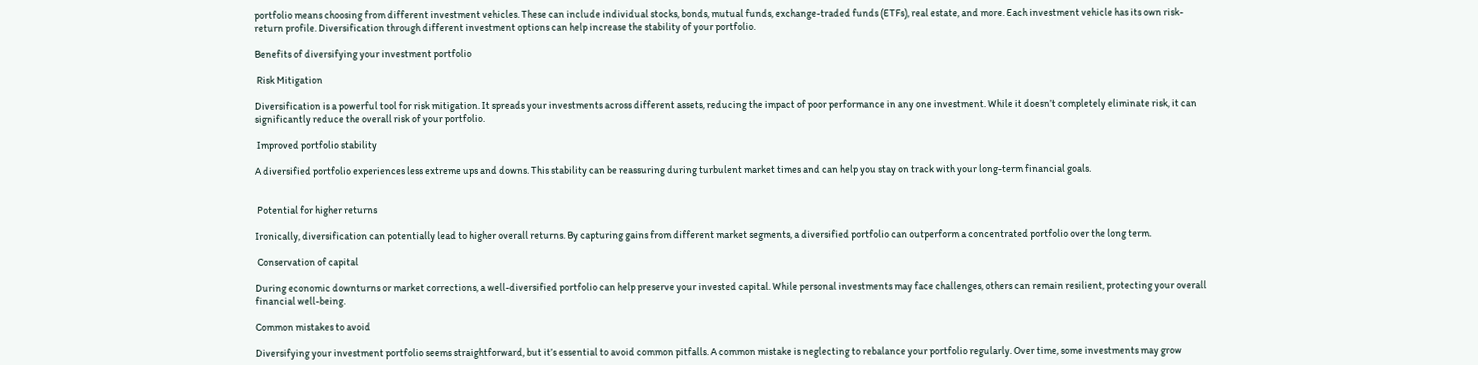portfolio means choosing from different investment vehicles. These can include individual stocks, bonds, mutual funds, exchange-traded funds (ETFs), real estate, and more. Each investment vehicle has its own risk-return profile. Diversification through different investment options can help increase the stability of your portfolio.

Benefits of diversifying your investment portfolio

 Risk Mitigation

Diversification is a powerful tool for risk mitigation. It spreads your investments across different assets, reducing the impact of poor performance in any one investment. While it doesn’t completely eliminate risk, it can significantly reduce the overall risk of your portfolio.

 Improved portfolio stability

A diversified portfolio experiences less extreme ups and downs. This stability can be reassuring during turbulent market times and can help you stay on track with your long-term financial goals.


 Potential for higher returns

Ironically, diversification can potentially lead to higher overall returns. By capturing gains from different market segments, a diversified portfolio can outperform a concentrated portfolio over the long term.

 Conservation of capital

During economic downturns or market corrections, a well-diversified portfolio can help preserve your invested capital. While personal investments may face challenges, others can remain resilient, protecting your overall financial well-being.

Common mistakes to avoid

Diversifying your investment portfolio seems straightforward, but it’s essential to avoid common pitfalls. A common mistake is neglecting to rebalance your portfolio regularly. Over time, some investments may grow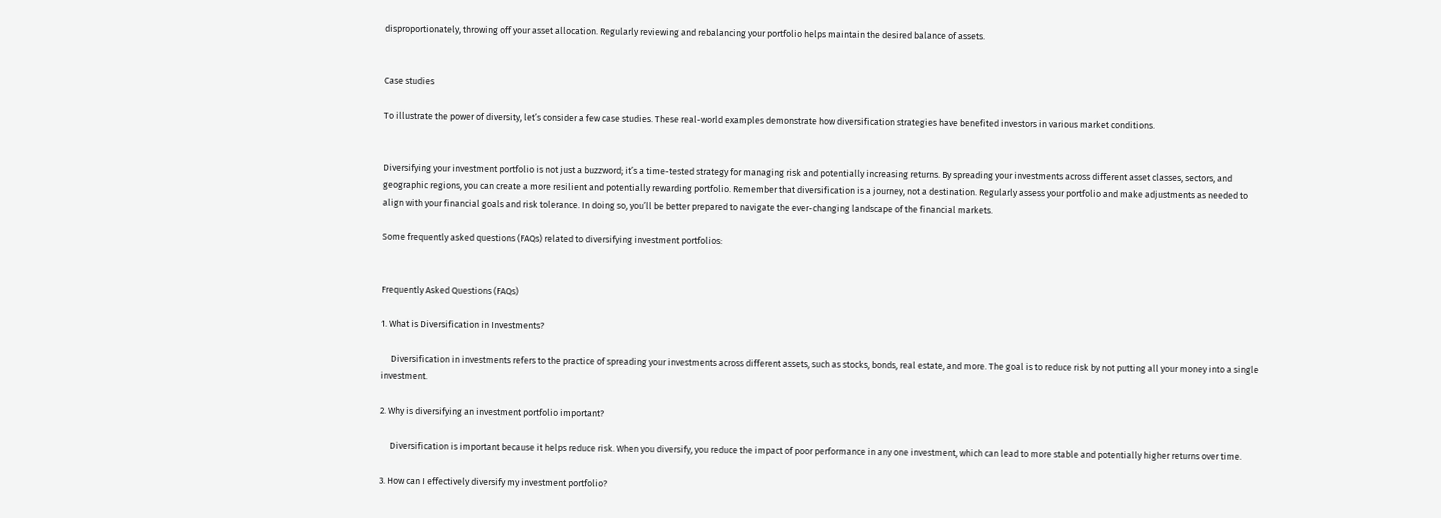disproportionately, throwing off your asset allocation. Regularly reviewing and rebalancing your portfolio helps maintain the desired balance of assets.


Case studies

To illustrate the power of diversity, let’s consider a few case studies. These real-world examples demonstrate how diversification strategies have benefited investors in various market conditions.


Diversifying your investment portfolio is not just a buzzword; it’s a time-tested strategy for managing risk and potentially increasing returns. By spreading your investments across different asset classes, sectors, and geographic regions, you can create a more resilient and potentially rewarding portfolio. Remember that diversification is a journey, not a destination. Regularly assess your portfolio and make adjustments as needed to align with your financial goals and risk tolerance. In doing so, you’ll be better prepared to navigate the ever-changing landscape of the financial markets.

Some frequently asked questions (FAQs) related to diversifying investment portfolios:


Frequently Asked Questions (FAQs)

1. What is Diversification in Investments?

     Diversification in investments refers to the practice of spreading your investments across different assets, such as stocks, bonds, real estate, and more. The goal is to reduce risk by not putting all your money into a single investment.

2. Why is diversifying an investment portfolio important?

     Diversification is important because it helps reduce risk. When you diversify, you reduce the impact of poor performance in any one investment, which can lead to more stable and potentially higher returns over time.

3. How can I effectively diversify my investment portfolio?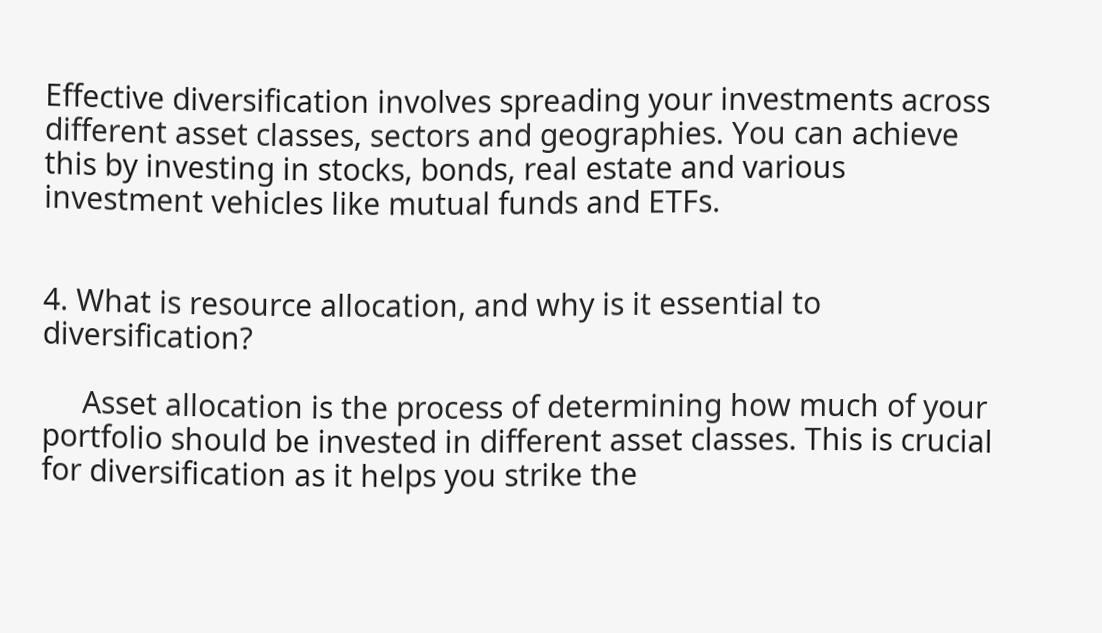Effective diversification involves spreading your investments across different asset classes, sectors and geographies. You can achieve this by investing in stocks, bonds, real estate and various investment vehicles like mutual funds and ETFs.


4. What is resource allocation, and why is it essential to diversification?

     Asset allocation is the process of determining how much of your portfolio should be invested in different asset classes. This is crucial for diversification as it helps you strike the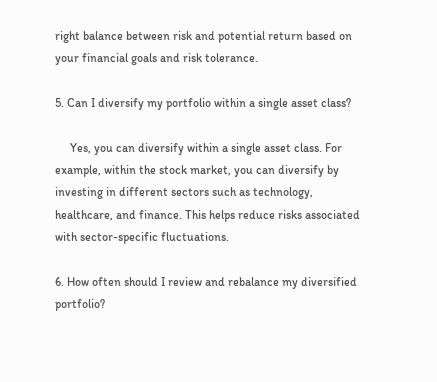right balance between risk and potential return based on your financial goals and risk tolerance.

5. Can I diversify my portfolio within a single asset class?

     Yes, you can diversify within a single asset class. For example, within the stock market, you can diversify by investing in different sectors such as technology, healthcare, and finance. This helps reduce risks associated with sector-specific fluctuations.

6. How often should I review and rebalance my diversified portfolio?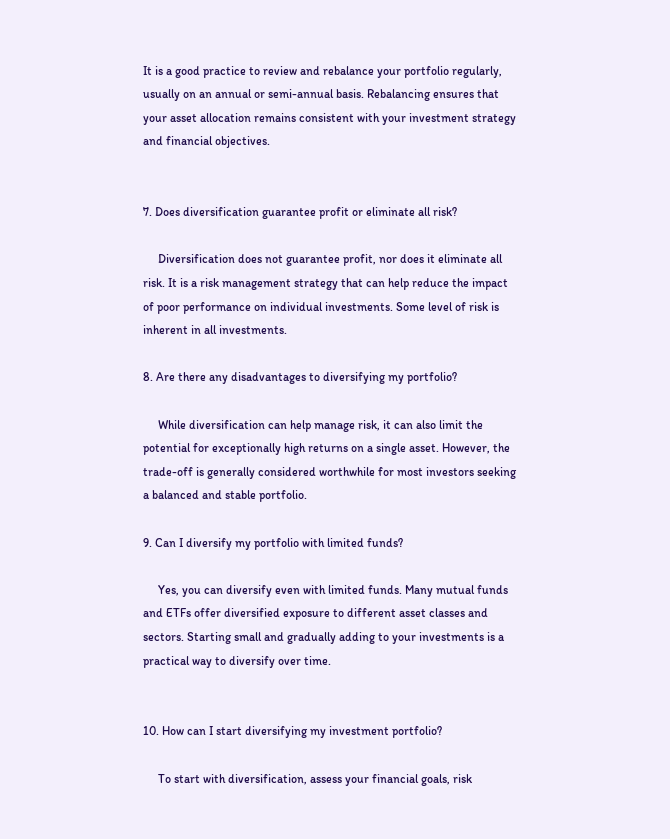It is a good practice to review and rebalance your portfolio regularly, usually on an annual or semi-annual basis. Rebalancing ensures that your asset allocation remains consistent with your investment strategy and financial objectives.


7. Does diversification guarantee profit or eliminate all risk?

     Diversification does not guarantee profit, nor does it eliminate all risk. It is a risk management strategy that can help reduce the impact of poor performance on individual investments. Some level of risk is inherent in all investments.

8. Are there any disadvantages to diversifying my portfolio?

     While diversification can help manage risk, it can also limit the potential for exceptionally high returns on a single asset. However, the trade-off is generally considered worthwhile for most investors seeking a balanced and stable portfolio.

9. Can I diversify my portfolio with limited funds?

     Yes, you can diversify even with limited funds. Many mutual funds and ETFs offer diversified exposure to different asset classes and sectors. Starting small and gradually adding to your investments is a practical way to diversify over time.


10. How can I start diversifying my investment portfolio?

     To start with diversification, assess your financial goals, risk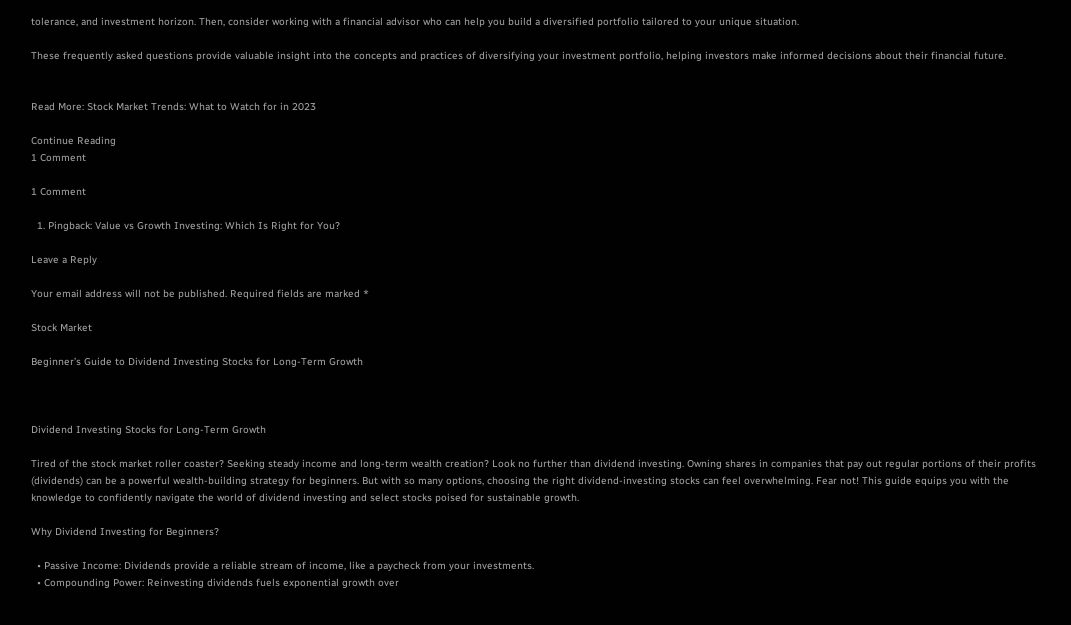tolerance, and investment horizon. Then, consider working with a financial advisor who can help you build a diversified portfolio tailored to your unique situation.

These frequently asked questions provide valuable insight into the concepts and practices of diversifying your investment portfolio, helping investors make informed decisions about their financial future.


Read More: Stock Market Trends: What to Watch for in 2023

Continue Reading
1 Comment

1 Comment

  1. Pingback: Value vs Growth Investing: Which Is Right for You?

Leave a Reply

Your email address will not be published. Required fields are marked *

Stock Market

Beginner’s Guide to Dividend Investing Stocks for Long-Term Growth



Dividend Investing Stocks for Long-Term Growth

Tired of the stock market roller coaster? Seeking steady income and long-term wealth creation? Look no further than dividend investing. Owning shares in companies that pay out regular portions of their profits (dividends) can be a powerful wealth-building strategy for beginners. But with so many options, choosing the right dividend-investing stocks can feel overwhelming. Fear not! This guide equips you with the knowledge to confidently navigate the world of dividend investing and select stocks poised for sustainable growth.

Why Dividend Investing for Beginners?

  • Passive Income: Dividends provide a reliable stream of income, like a paycheck from your investments.
  • Compounding Power: Reinvesting dividends fuels exponential growth over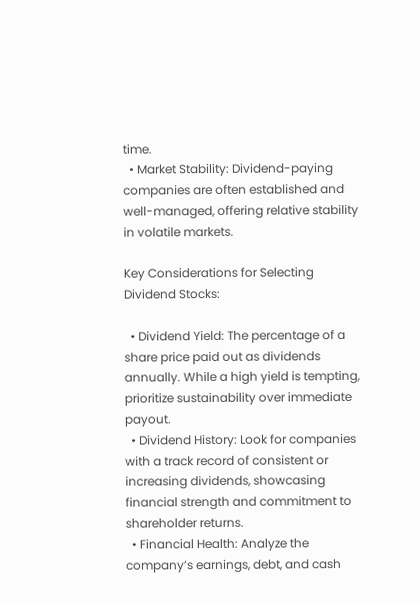time.
  • Market Stability: Dividend-paying companies are often established and well-managed, offering relative stability in volatile markets.

Key Considerations for Selecting Dividend Stocks:

  • Dividend Yield: The percentage of a share price paid out as dividends annually. While a high yield is tempting, prioritize sustainability over immediate payout.
  • Dividend History: Look for companies with a track record of consistent or increasing dividends, showcasing financial strength and commitment to shareholder returns.
  • Financial Health: Analyze the company’s earnings, debt, and cash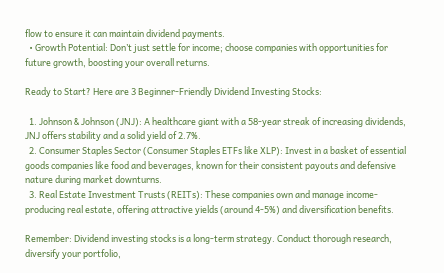flow to ensure it can maintain dividend payments.
  • Growth Potential: Don’t just settle for income; choose companies with opportunities for future growth, boosting your overall returns.

Ready to Start? Here are 3 Beginner-Friendly Dividend Investing Stocks:

  1. Johnson & Johnson (JNJ): A healthcare giant with a 58-year streak of increasing dividends, JNJ offers stability and a solid yield of 2.7%.
  2. Consumer Staples Sector (Consumer Staples ETFs like XLP): Invest in a basket of essential goods companies like food and beverages, known for their consistent payouts and defensive nature during market downturns.
  3. Real Estate Investment Trusts (REITs): These companies own and manage income-producing real estate, offering attractive yields (around 4-5%) and diversification benefits.

Remember: Dividend investing stocks is a long-term strategy. Conduct thorough research, diversify your portfolio,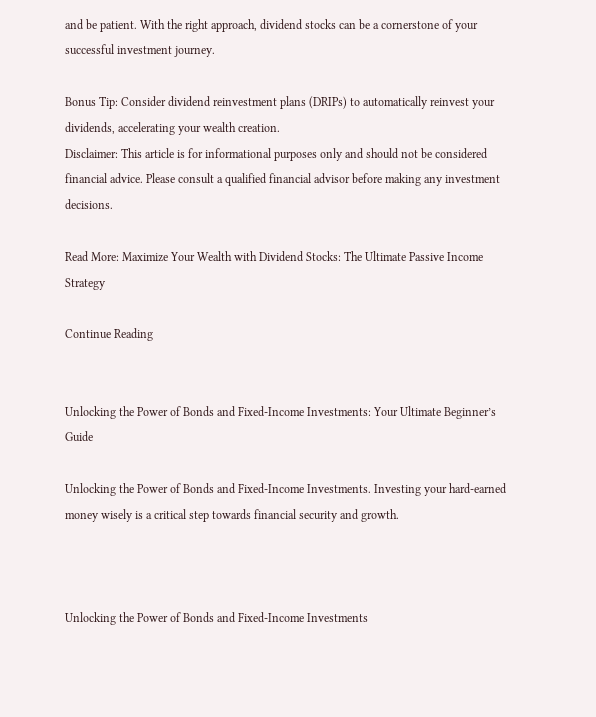and be patient. With the right approach, dividend stocks can be a cornerstone of your successful investment journey.

Bonus Tip: Consider dividend reinvestment plans (DRIPs) to automatically reinvest your dividends, accelerating your wealth creation.
Disclaimer: This article is for informational purposes only and should not be considered financial advice. Please consult a qualified financial advisor before making any investment decisions.

Read More: Maximize Your Wealth with Dividend Stocks: The Ultimate Passive Income Strategy

Continue Reading


Unlocking the Power of Bonds and Fixed-Income Investments: Your Ultimate Beginner’s Guide

Unlocking the Power of Bonds and Fixed-Income Investments. Investing your hard-earned money wisely is a critical step towards financial security and growth.



Unlocking the Power of Bonds and Fixed-Income Investments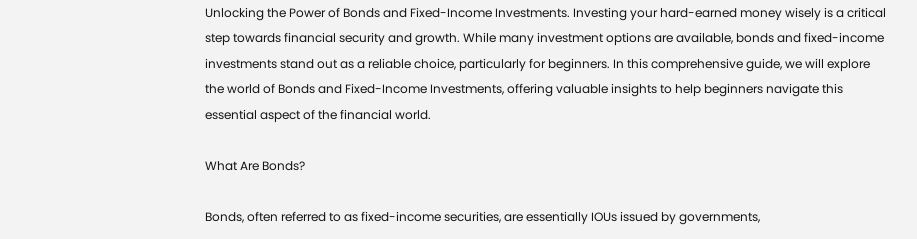Unlocking the Power of Bonds and Fixed-Income Investments. Investing your hard-earned money wisely is a critical step towards financial security and growth. While many investment options are available, bonds and fixed-income investments stand out as a reliable choice, particularly for beginners. In this comprehensive guide, we will explore the world of Bonds and Fixed-Income Investments, offering valuable insights to help beginners navigate this essential aspect of the financial world.

What Are Bonds?

Bonds, often referred to as fixed-income securities, are essentially IOUs issued by governments,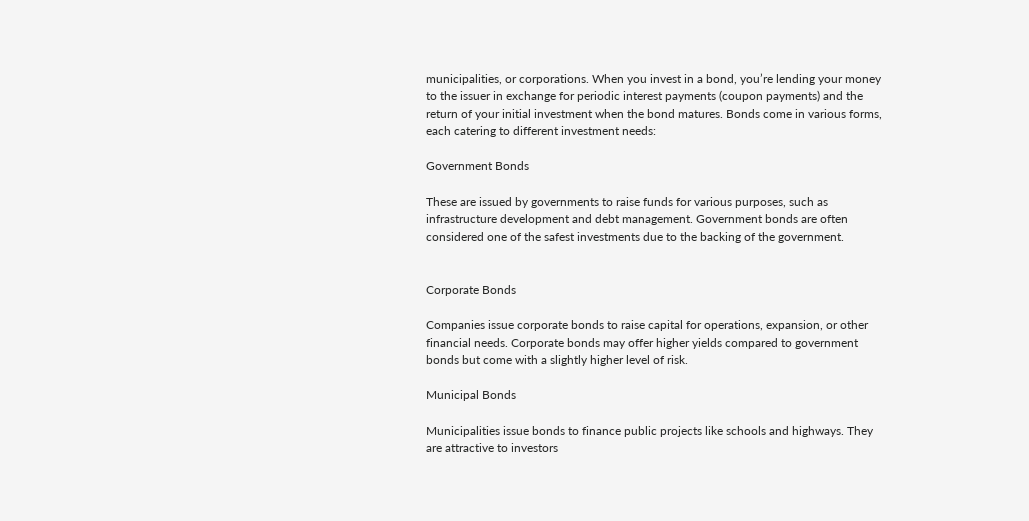municipalities, or corporations. When you invest in a bond, you’re lending your money to the issuer in exchange for periodic interest payments (coupon payments) and the return of your initial investment when the bond matures. Bonds come in various forms, each catering to different investment needs:

Government Bonds

These are issued by governments to raise funds for various purposes, such as infrastructure development and debt management. Government bonds are often considered one of the safest investments due to the backing of the government.


Corporate Bonds

Companies issue corporate bonds to raise capital for operations, expansion, or other financial needs. Corporate bonds may offer higher yields compared to government bonds but come with a slightly higher level of risk.

Municipal Bonds

Municipalities issue bonds to finance public projects like schools and highways. They are attractive to investors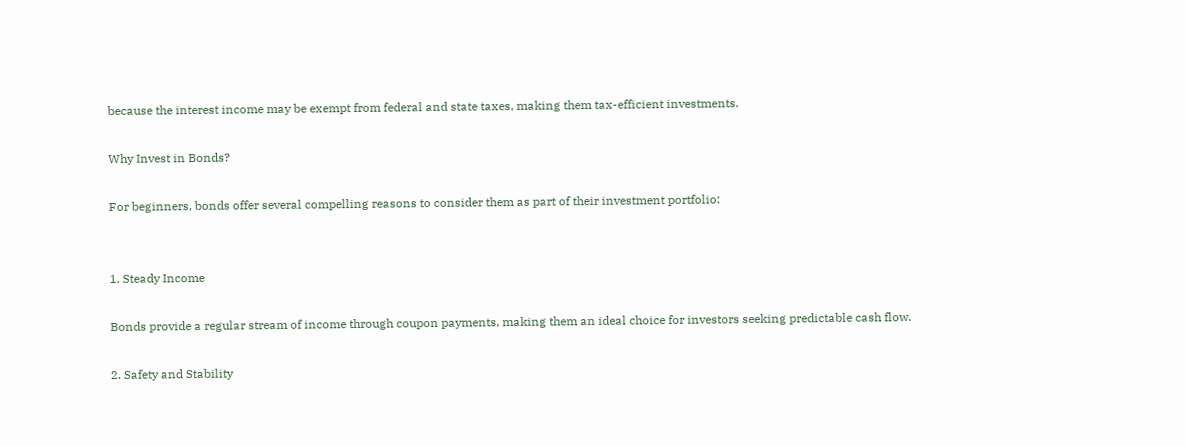because the interest income may be exempt from federal and state taxes, making them tax-efficient investments.

Why Invest in Bonds?

For beginners, bonds offer several compelling reasons to consider them as part of their investment portfolio:


1. Steady Income

Bonds provide a regular stream of income through coupon payments, making them an ideal choice for investors seeking predictable cash flow.

2. Safety and Stability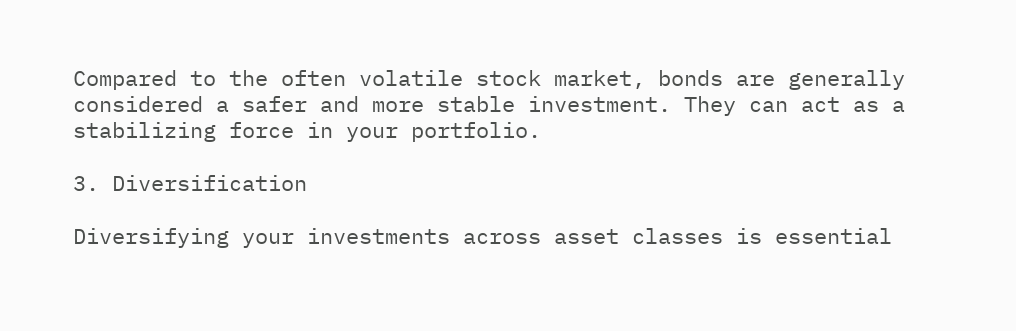Compared to the often volatile stock market, bonds are generally considered a safer and more stable investment. They can act as a stabilizing force in your portfolio.

3. Diversification

Diversifying your investments across asset classes is essential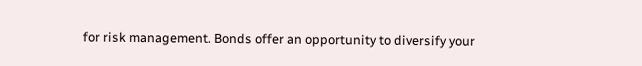for risk management. Bonds offer an opportunity to diversify your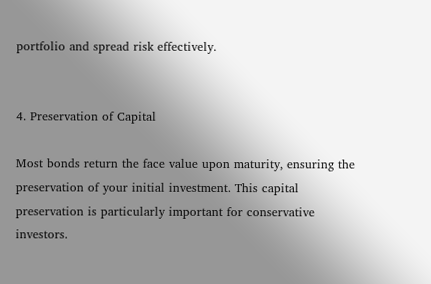portfolio and spread risk effectively.


4. Preservation of Capital

Most bonds return the face value upon maturity, ensuring the preservation of your initial investment. This capital preservation is particularly important for conservative investors.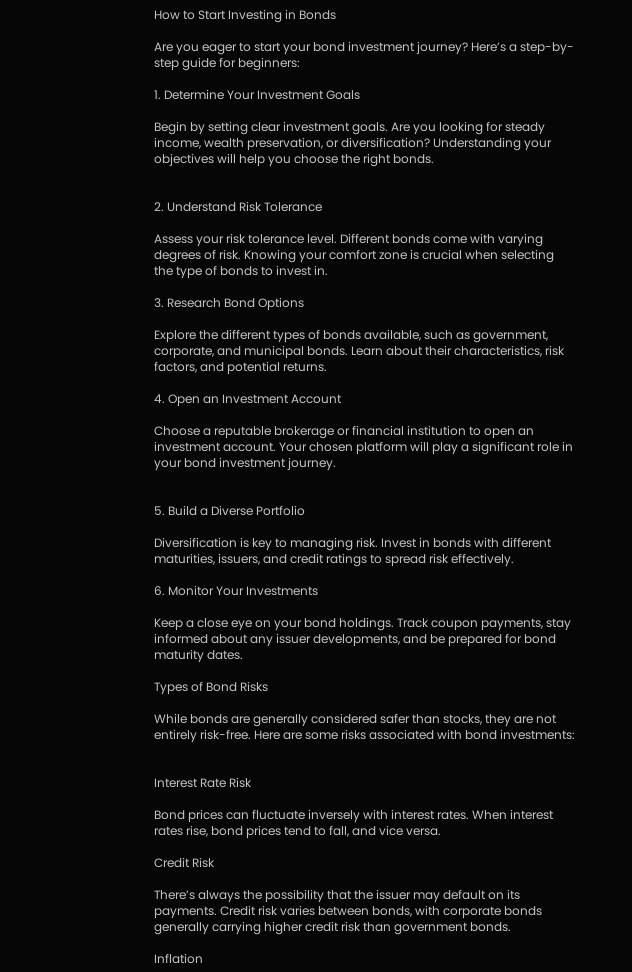How to Start Investing in Bonds

Are you eager to start your bond investment journey? Here’s a step-by-step guide for beginners:

1. Determine Your Investment Goals

Begin by setting clear investment goals. Are you looking for steady income, wealth preservation, or diversification? Understanding your objectives will help you choose the right bonds.


2. Understand Risk Tolerance

Assess your risk tolerance level. Different bonds come with varying degrees of risk. Knowing your comfort zone is crucial when selecting the type of bonds to invest in.

3. Research Bond Options

Explore the different types of bonds available, such as government, corporate, and municipal bonds. Learn about their characteristics, risk factors, and potential returns.

4. Open an Investment Account

Choose a reputable brokerage or financial institution to open an investment account. Your chosen platform will play a significant role in your bond investment journey.


5. Build a Diverse Portfolio

Diversification is key to managing risk. Invest in bonds with different maturities, issuers, and credit ratings to spread risk effectively.

6. Monitor Your Investments

Keep a close eye on your bond holdings. Track coupon payments, stay informed about any issuer developments, and be prepared for bond maturity dates.

Types of Bond Risks

While bonds are generally considered safer than stocks, they are not entirely risk-free. Here are some risks associated with bond investments:


Interest Rate Risk

Bond prices can fluctuate inversely with interest rates. When interest rates rise, bond prices tend to fall, and vice versa.

Credit Risk

There’s always the possibility that the issuer may default on its payments. Credit risk varies between bonds, with corporate bonds generally carrying higher credit risk than government bonds.

Inflation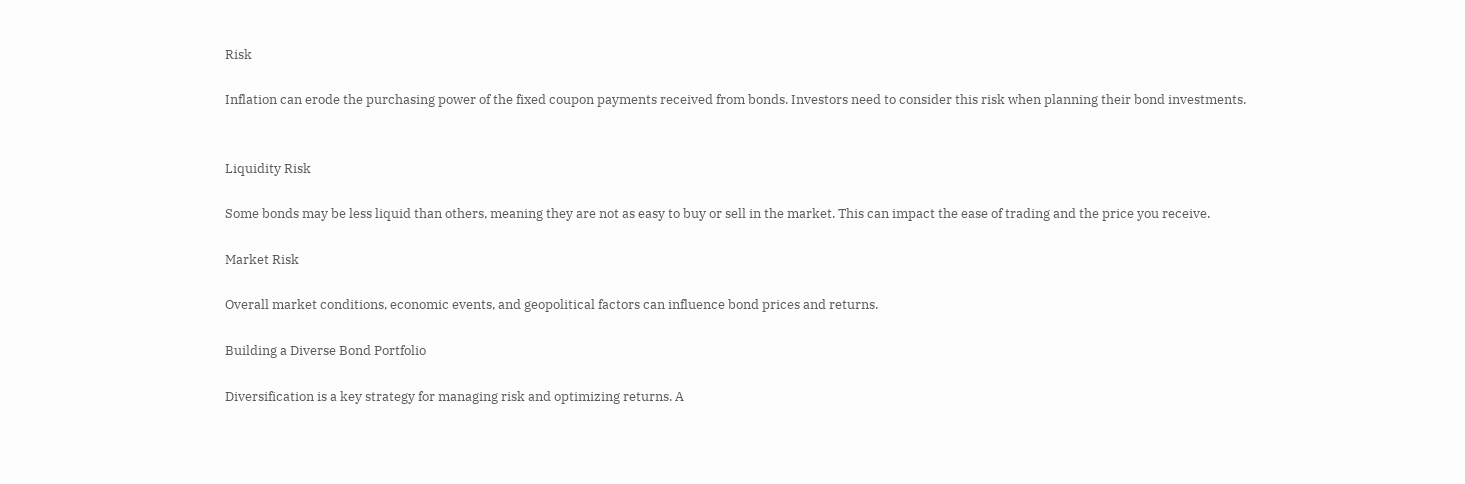Risk

Inflation can erode the purchasing power of the fixed coupon payments received from bonds. Investors need to consider this risk when planning their bond investments.


Liquidity Risk

Some bonds may be less liquid than others, meaning they are not as easy to buy or sell in the market. This can impact the ease of trading and the price you receive.

Market Risk

Overall market conditions, economic events, and geopolitical factors can influence bond prices and returns.

Building a Diverse Bond Portfolio

Diversification is a key strategy for managing risk and optimizing returns. A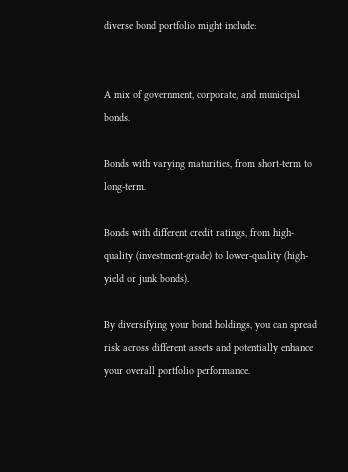diverse bond portfolio might include:


A mix of government, corporate, and municipal bonds.

Bonds with varying maturities, from short-term to long-term.

Bonds with different credit ratings, from high-quality (investment-grade) to lower-quality (high-yield or junk bonds).

By diversifying your bond holdings, you can spread risk across different assets and potentially enhance your overall portfolio performance.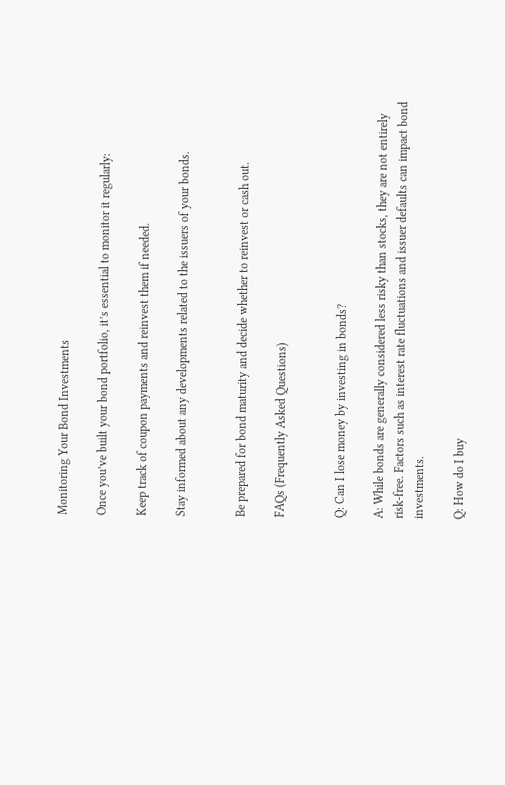Monitoring Your Bond Investments

Once you’ve built your bond portfolio, it’s essential to monitor it regularly:

Keep track of coupon payments and reinvest them if needed.

Stay informed about any developments related to the issuers of your bonds.


Be prepared for bond maturity and decide whether to reinvest or cash out.

FAQs (Frequently Asked Questions)


Q: Can I lose money by investing in bonds?

A: While bonds are generally considered less risky than stocks, they are not entirely risk-free. Factors such as interest rate fluctuations and issuer defaults can impact bond investments.

Q: How do I buy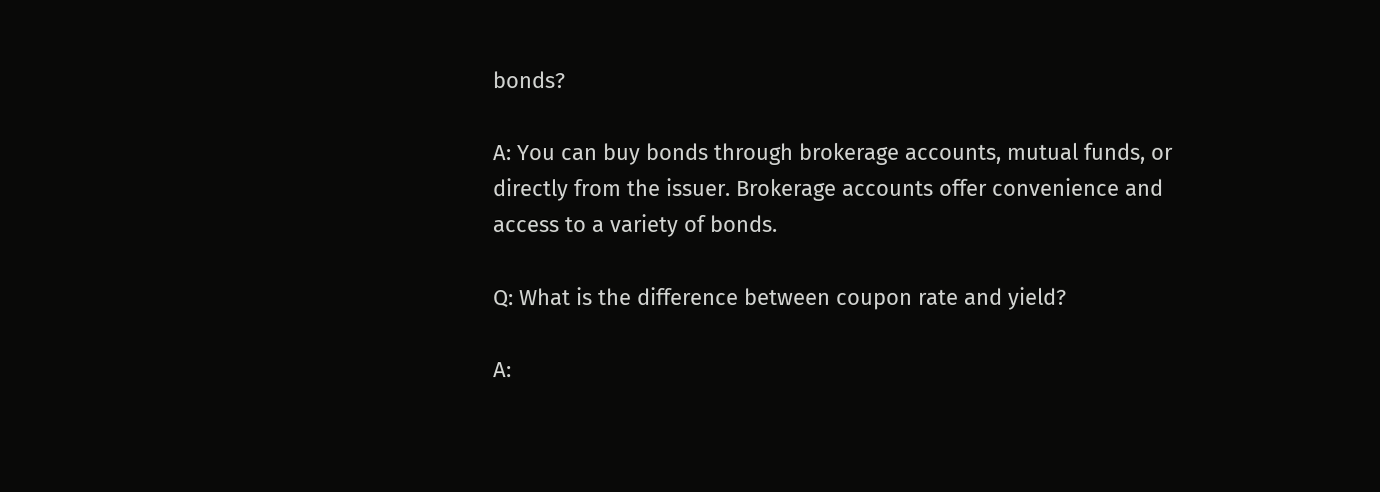bonds?

A: You can buy bonds through brokerage accounts, mutual funds, or directly from the issuer. Brokerage accounts offer convenience and access to a variety of bonds.

Q: What is the difference between coupon rate and yield?

A: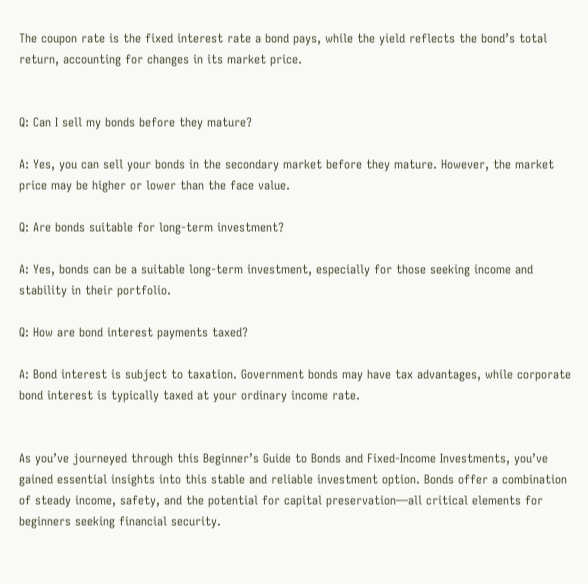The coupon rate is the fixed interest rate a bond pays, while the yield reflects the bond’s total return, accounting for changes in its market price.


Q: Can I sell my bonds before they mature?

A: Yes, you can sell your bonds in the secondary market before they mature. However, the market price may be higher or lower than the face value.

Q: Are bonds suitable for long-term investment?

A: Yes, bonds can be a suitable long-term investment, especially for those seeking income and stability in their portfolio.

Q: How are bond interest payments taxed?

A: Bond interest is subject to taxation. Government bonds may have tax advantages, while corporate bond interest is typically taxed at your ordinary income rate.


As you’ve journeyed through this Beginner’s Guide to Bonds and Fixed-Income Investments, you’ve gained essential insights into this stable and reliable investment option. Bonds offer a combination of steady income, safety, and the potential for capital preservation—all critical elements for beginners seeking financial security.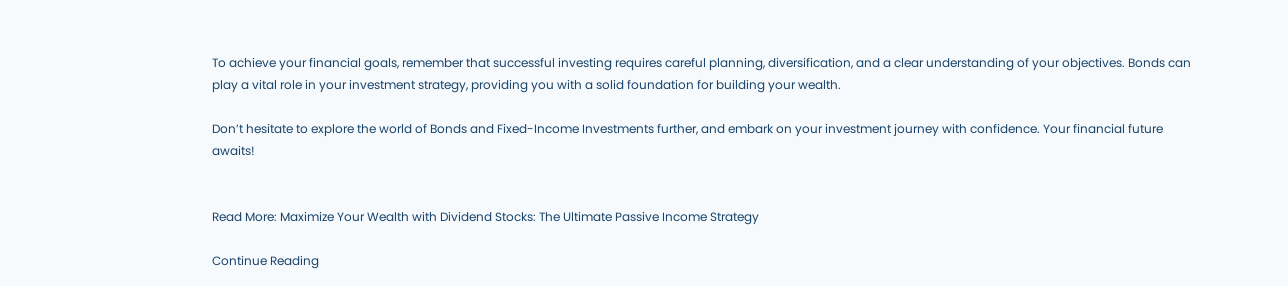To achieve your financial goals, remember that successful investing requires careful planning, diversification, and a clear understanding of your objectives. Bonds can play a vital role in your investment strategy, providing you with a solid foundation for building your wealth.

Don’t hesitate to explore the world of Bonds and Fixed-Income Investments further, and embark on your investment journey with confidence. Your financial future awaits!


Read More: Maximize Your Wealth with Dividend Stocks: The Ultimate Passive Income Strategy

Continue Reading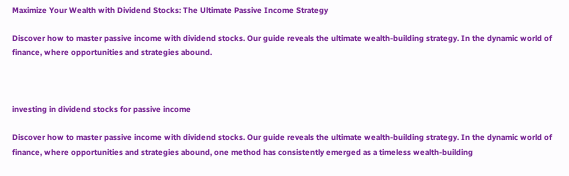Maximize Your Wealth with Dividend Stocks: The Ultimate Passive Income Strategy

Discover how to master passive income with dividend stocks. Our guide reveals the ultimate wealth-building strategy. In the dynamic world of finance, where opportunities and strategies abound.



investing in dividend stocks for passive income

Discover how to master passive income with dividend stocks. Our guide reveals the ultimate wealth-building strategy. In the dynamic world of finance, where opportunities and strategies abound, one method has consistently emerged as a timeless wealth-building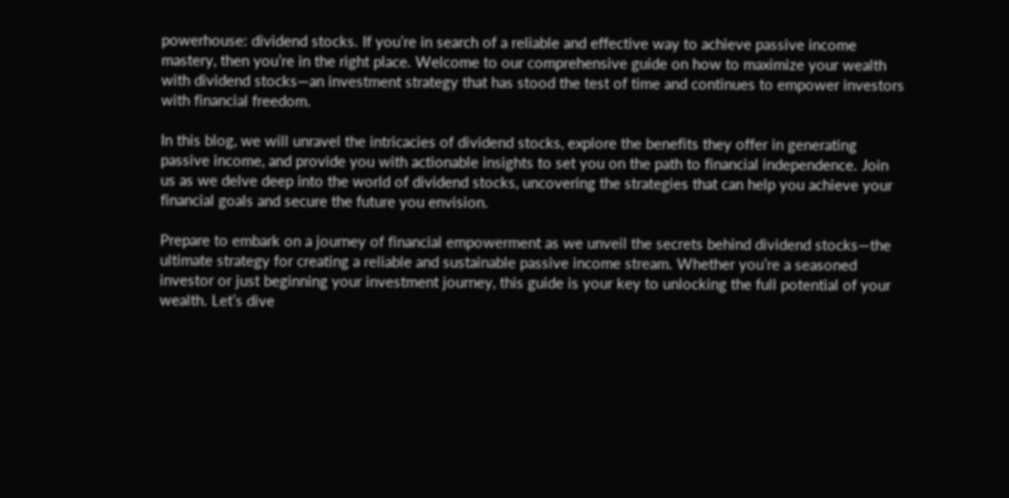powerhouse: dividend stocks. If you’re in search of a reliable and effective way to achieve passive income mastery, then you’re in the right place. Welcome to our comprehensive guide on how to maximize your wealth with dividend stocks—an investment strategy that has stood the test of time and continues to empower investors with financial freedom.

In this blog, we will unravel the intricacies of dividend stocks, explore the benefits they offer in generating passive income, and provide you with actionable insights to set you on the path to financial independence. Join us as we delve deep into the world of dividend stocks, uncovering the strategies that can help you achieve your financial goals and secure the future you envision.

Prepare to embark on a journey of financial empowerment as we unveil the secrets behind dividend stocks—the ultimate strategy for creating a reliable and sustainable passive income stream. Whether you’re a seasoned investor or just beginning your investment journey, this guide is your key to unlocking the full potential of your wealth. Let’s dive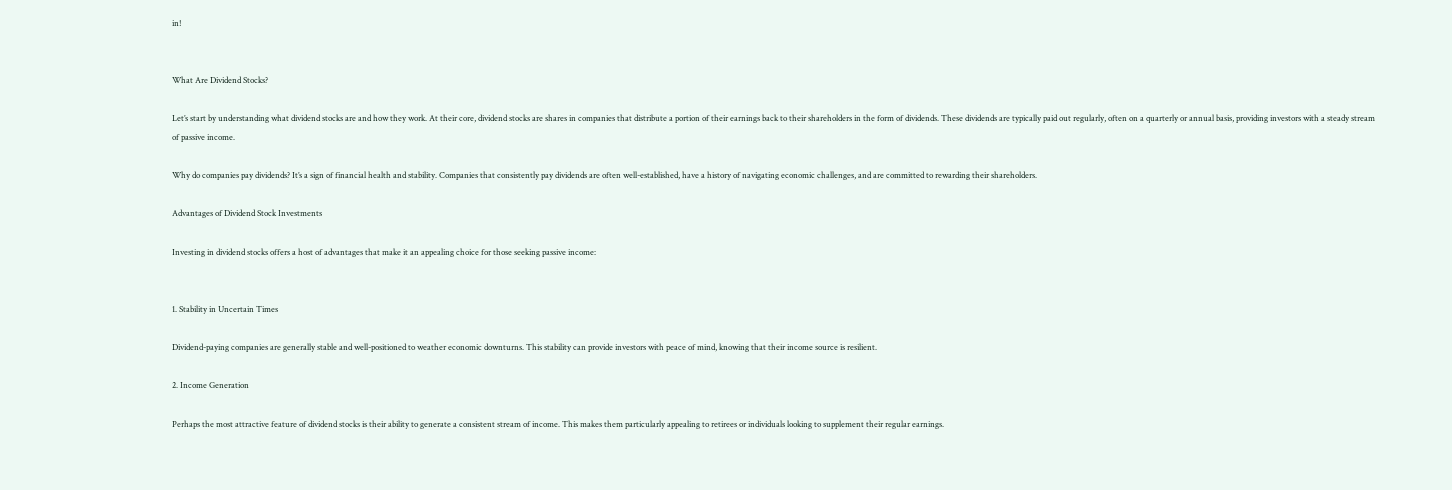in!


What Are Dividend Stocks?

Let’s start by understanding what dividend stocks are and how they work. At their core, dividend stocks are shares in companies that distribute a portion of their earnings back to their shareholders in the form of dividends. These dividends are typically paid out regularly, often on a quarterly or annual basis, providing investors with a steady stream of passive income.

Why do companies pay dividends? It’s a sign of financial health and stability. Companies that consistently pay dividends are often well-established, have a history of navigating economic challenges, and are committed to rewarding their shareholders.

Advantages of Dividend Stock Investments

Investing in dividend stocks offers a host of advantages that make it an appealing choice for those seeking passive income:


1. Stability in Uncertain Times

Dividend-paying companies are generally stable and well-positioned to weather economic downturns. This stability can provide investors with peace of mind, knowing that their income source is resilient.

2. Income Generation

Perhaps the most attractive feature of dividend stocks is their ability to generate a consistent stream of income. This makes them particularly appealing to retirees or individuals looking to supplement their regular earnings.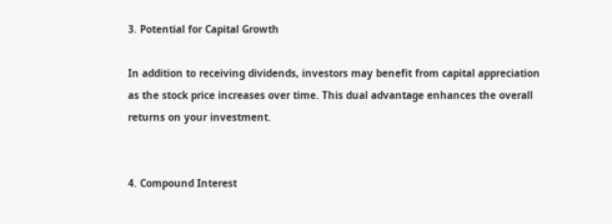3. Potential for Capital Growth

In addition to receiving dividends, investors may benefit from capital appreciation as the stock price increases over time. This dual advantage enhances the overall returns on your investment.


4. Compound Interest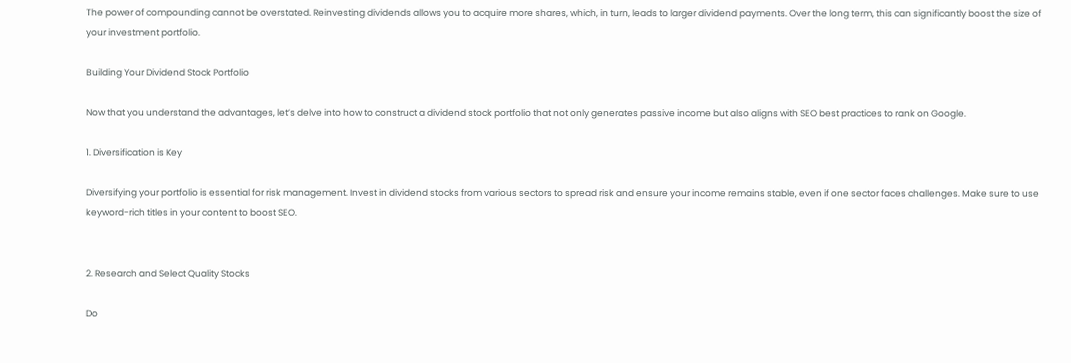The power of compounding cannot be overstated. Reinvesting dividends allows you to acquire more shares, which, in turn, leads to larger dividend payments. Over the long term, this can significantly boost the size of your investment portfolio.

Building Your Dividend Stock Portfolio

Now that you understand the advantages, let’s delve into how to construct a dividend stock portfolio that not only generates passive income but also aligns with SEO best practices to rank on Google.

1. Diversification is Key

Diversifying your portfolio is essential for risk management. Invest in dividend stocks from various sectors to spread risk and ensure your income remains stable, even if one sector faces challenges. Make sure to use keyword-rich titles in your content to boost SEO.


2. Research and Select Quality Stocks

Do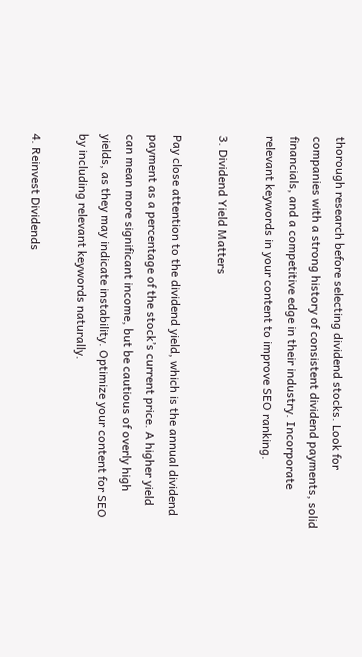thorough research before selecting dividend stocks. Look for companies with a strong history of consistent dividend payments, solid financials, and a competitive edge in their industry. Incorporate relevant keywords in your content to improve SEO ranking.

3. Dividend Yield Matters

Pay close attention to the dividend yield, which is the annual dividend payment as a percentage of the stock’s current price. A higher yield can mean more significant income, but be cautious of overly high yields, as they may indicate instability. Optimize your content for SEO by including relevant keywords naturally.

4. Reinvest Dividends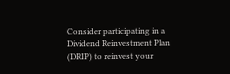Consider participating in a Dividend Reinvestment Plan (DRIP) to reinvest your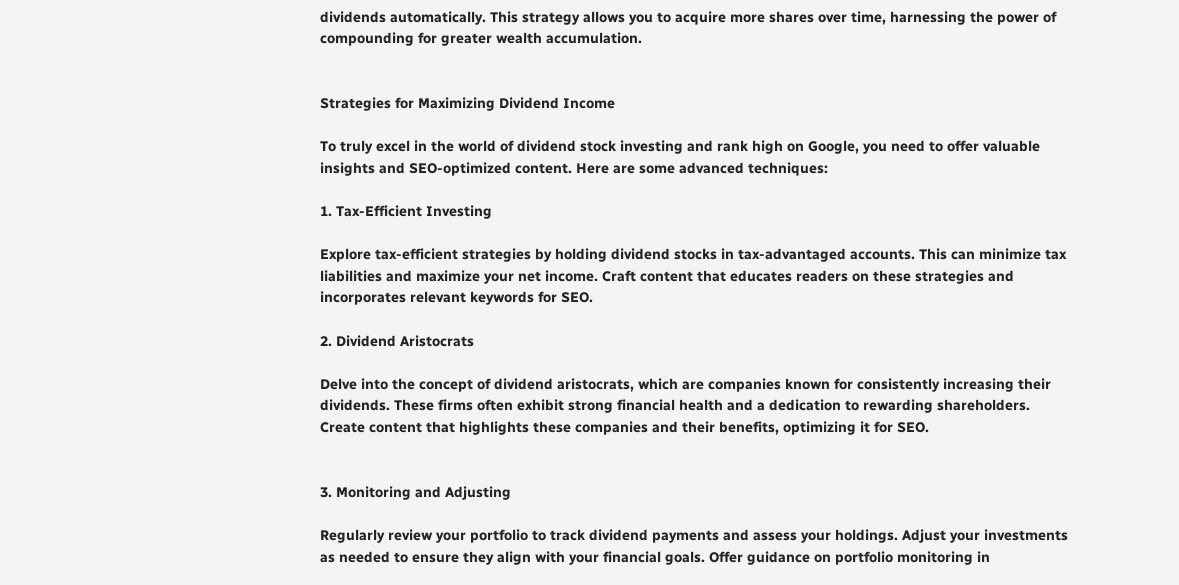dividends automatically. This strategy allows you to acquire more shares over time, harnessing the power of compounding for greater wealth accumulation.


Strategies for Maximizing Dividend Income

To truly excel in the world of dividend stock investing and rank high on Google, you need to offer valuable insights and SEO-optimized content. Here are some advanced techniques:

1. Tax-Efficient Investing

Explore tax-efficient strategies by holding dividend stocks in tax-advantaged accounts. This can minimize tax liabilities and maximize your net income. Craft content that educates readers on these strategies and incorporates relevant keywords for SEO.

2. Dividend Aristocrats

Delve into the concept of dividend aristocrats, which are companies known for consistently increasing their dividends. These firms often exhibit strong financial health and a dedication to rewarding shareholders. Create content that highlights these companies and their benefits, optimizing it for SEO.


3. Monitoring and Adjusting

Regularly review your portfolio to track dividend payments and assess your holdings. Adjust your investments as needed to ensure they align with your financial goals. Offer guidance on portfolio monitoring in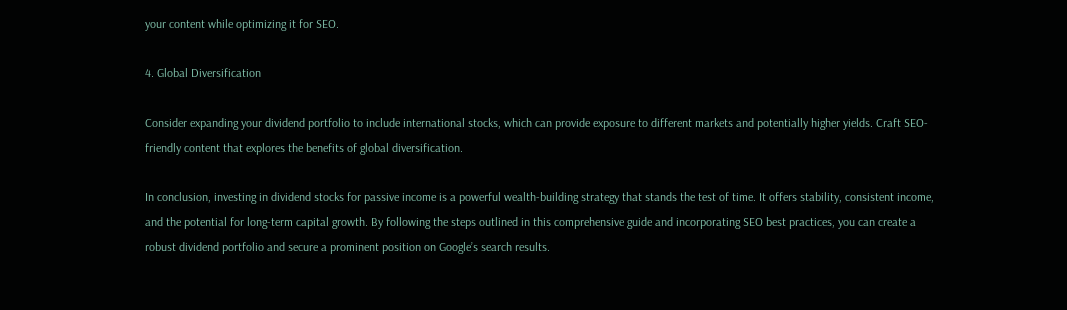your content while optimizing it for SEO.

4. Global Diversification

Consider expanding your dividend portfolio to include international stocks, which can provide exposure to different markets and potentially higher yields. Craft SEO-friendly content that explores the benefits of global diversification.

In conclusion, investing in dividend stocks for passive income is a powerful wealth-building strategy that stands the test of time. It offers stability, consistent income, and the potential for long-term capital growth. By following the steps outlined in this comprehensive guide and incorporating SEO best practices, you can create a robust dividend portfolio and secure a prominent position on Google’s search results.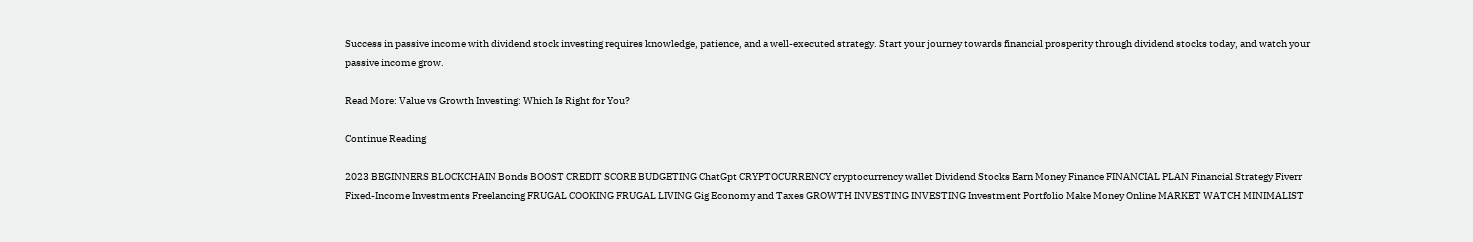Success in passive income with dividend stock investing requires knowledge, patience, and a well-executed strategy. Start your journey towards financial prosperity through dividend stocks today, and watch your passive income grow.

Read More: Value vs Growth Investing: Which Is Right for You?

Continue Reading

2023 BEGINNERS BLOCKCHAIN Bonds BOOST CREDIT SCORE BUDGETING ChatGpt CRYPTOCURRENCY cryptocurrency wallet Dividend Stocks Earn Money Finance FINANCIAL PLAN Financial Strategy Fiverr Fixed-Income Investments Freelancing FRUGAL COOKING FRUGAL LIVING Gig Economy and Taxes GROWTH INVESTING INVESTING Investment Portfolio Make Money Online MARKET WATCH MINIMALIST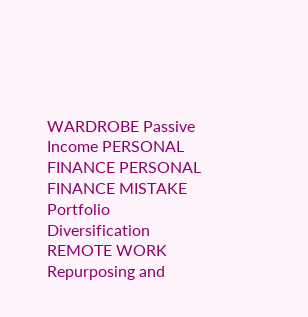WARDROBE Passive Income PERSONAL FINANCE PERSONAL FINANCE MISTAKE Portfolio Diversification REMOTE WORK Repurposing and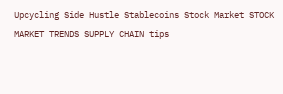Upcycling Side Hustle Stablecoins Stock Market STOCK MARKET TRENDS SUPPLY CHAIN tips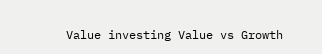Value investing Value vs Growth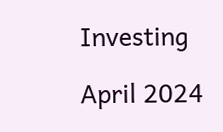Investing

April 2024